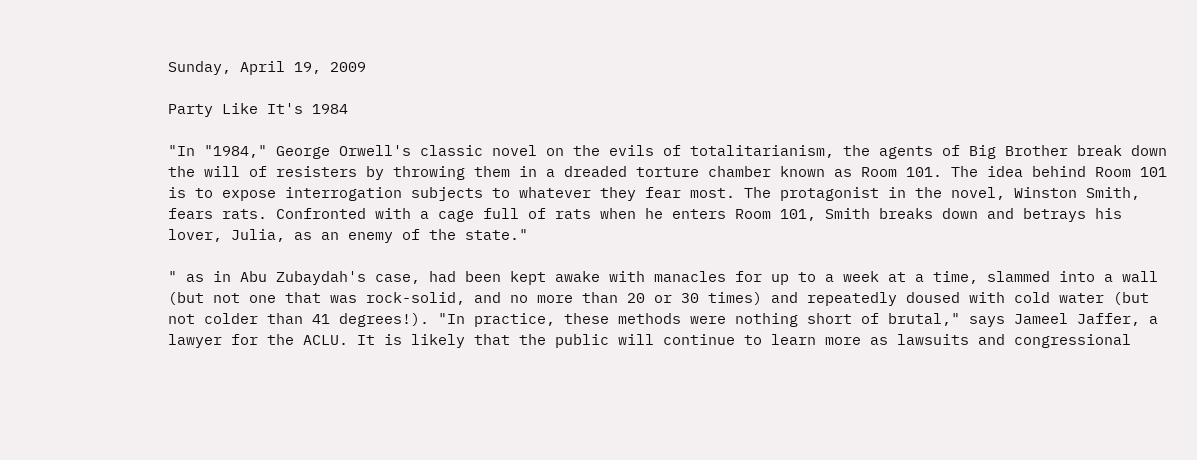Sunday, April 19, 2009

Party Like It's 1984

"In "1984," George Orwell's classic novel on the evils of totalitarianism, the agents of Big Brother break down the will of resisters by throwing them in a dreaded torture chamber known as Room 101. The idea behind Room 101 is to expose interrogation subjects to whatever they fear most. The protagonist in the novel, Winston Smith, fears rats. Confronted with a cage full of rats when he enters Room 101, Smith breaks down and betrays his lover, Julia, as an enemy of the state."

" as in Abu Zubaydah's case, had been kept awake with manacles for up to a week at a time, slammed into a wall (but not one that was rock-solid, and no more than 20 or 30 times) and repeatedly doused with cold water (but not colder than 41 degrees!). "In practice, these methods were nothing short of brutal," says Jameel Jaffer, a lawyer for the ACLU. It is likely that the public will continue to learn more as lawsuits and congressional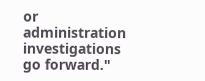or administration investigations go forward."